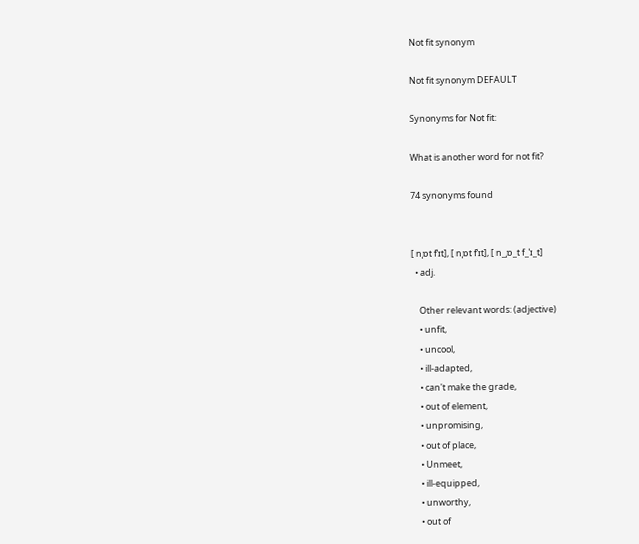Not fit synonym

Not fit synonym DEFAULT

Synonyms for Not fit:

What is another word for not fit?

74 synonyms found


[ nˌɒt fˈɪt], [ nˌɒt fˈɪt], [ n_ˌɒ_t f_ˈɪ_t]
  • adj.

    Other relevant words: (adjective)
    • unfit,
    • uncool,
    • ill-adapted,
    • can't make the grade,
    • out of element,
    • unpromising,
    • out of place,
    • Unmeet,
    • ill-equipped,
    • unworthy,
    • out of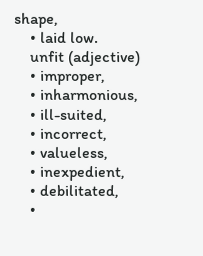shape,
    • laid low.
    unfit (adjective)
    • improper,
    • inharmonious,
    • ill-suited,
    • incorrect,
    • valueless,
    • inexpedient,
    • debilitated,
    •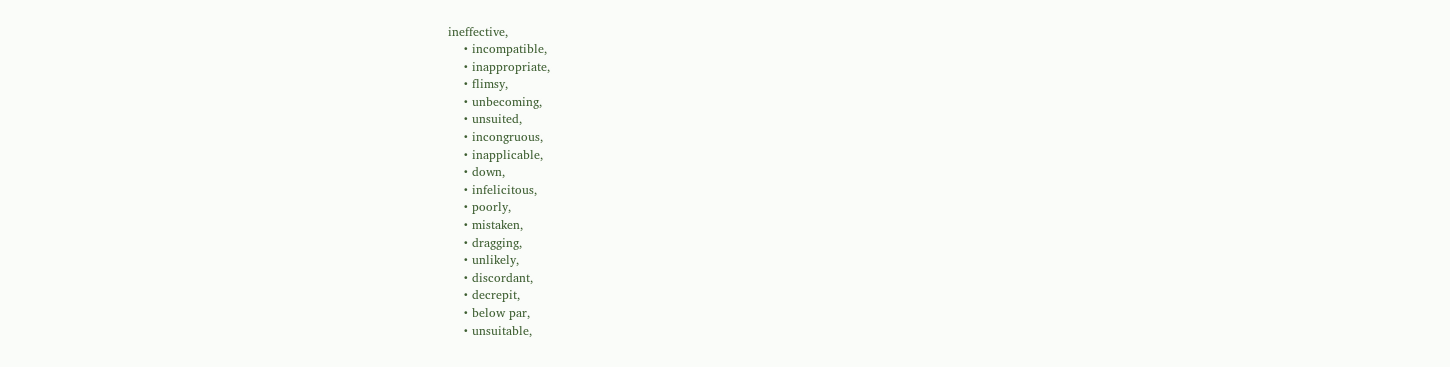ineffective,
    • incompatible,
    • inappropriate,
    • flimsy,
    • unbecoming,
    • unsuited,
    • incongruous,
    • inapplicable,
    • down,
    • infelicitous,
    • poorly,
    • mistaken,
    • dragging,
    • unlikely,
    • discordant,
    • decrepit,
    • below par,
    • unsuitable,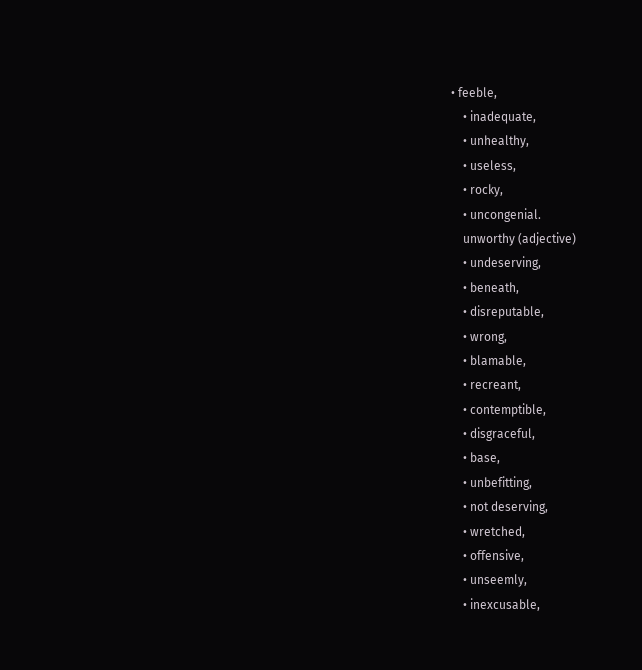• feeble,
    • inadequate,
    • unhealthy,
    • useless,
    • rocky,
    • uncongenial.
    unworthy (adjective)
    • undeserving,
    • beneath,
    • disreputable,
    • wrong,
    • blamable,
    • recreant,
    • contemptible,
    • disgraceful,
    • base,
    • unbefitting,
    • not deserving,
    • wretched,
    • offensive,
    • unseemly,
    • inexcusable,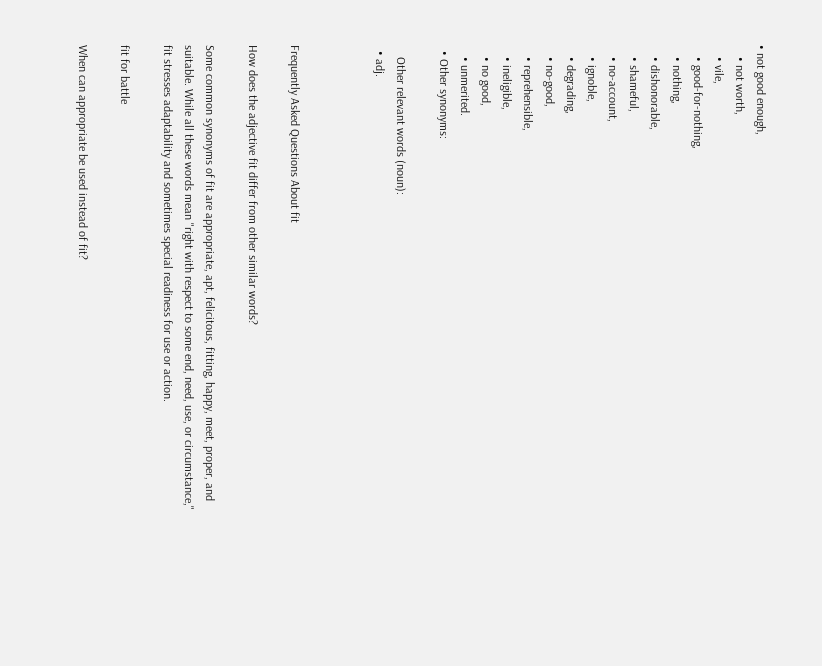• not good enough,
    • not worth,
    • vile,
    • good-for-nothing,
    • nothing,
    • dishonorable,
    • shameful,
    • no-account,
    • ignoble,
    • degrading,
    • no-good,
    • reprehensible,
    • ineligible,
    • no good,
    • unmerited.
  • Other synonyms:

    Other relevant words (noun):
  • adj.



Frequently Asked Questions About fit

How does the adjective fit differ from other similar words?

Some common synonyms of fit are appropriate, apt, felicitous, fitting, happy, meet, proper, and suitable. While all these words mean "right with respect to some end, need, use, or circumstance," fit stresses adaptability and sometimes special readiness for use or action.

fit for battle

When can appropriate be used instead of fit?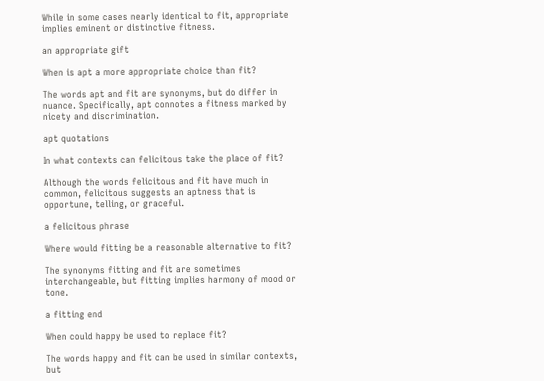While in some cases nearly identical to fit, appropriate implies eminent or distinctive fitness.

an appropriate gift

When is apt a more appropriate choice than fit?

The words apt and fit are synonyms, but do differ in nuance. Specifically, apt connotes a fitness marked by nicety and discrimination.

apt quotations

In what contexts can felicitous take the place of fit?

Although the words felicitous and fit have much in common, felicitous suggests an aptness that is opportune, telling, or graceful.

a felicitous phrase

Where would fitting be a reasonable alternative to fit?

The synonyms fitting and fit are sometimes interchangeable, but fitting implies harmony of mood or tone.

a fitting end

When could happy be used to replace fit?

The words happy and fit can be used in similar contexts, but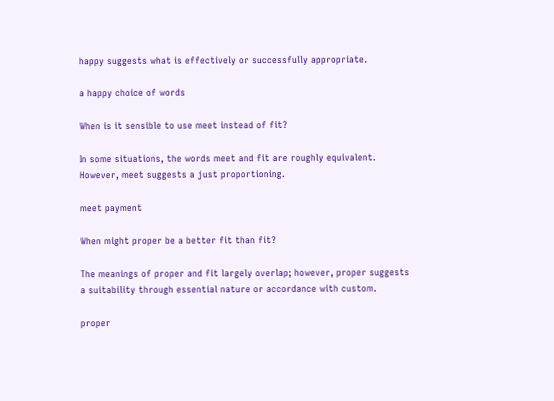happy suggests what is effectively or successfully appropriate.

a happy choice of words

When is it sensible to use meet instead of fit?

In some situations, the words meet and fit are roughly equivalent. However, meet suggests a just proportioning.

meet payment

When might proper be a better fit than fit?

The meanings of proper and fit largely overlap; however, proper suggests a suitability through essential nature or accordance with custom.

proper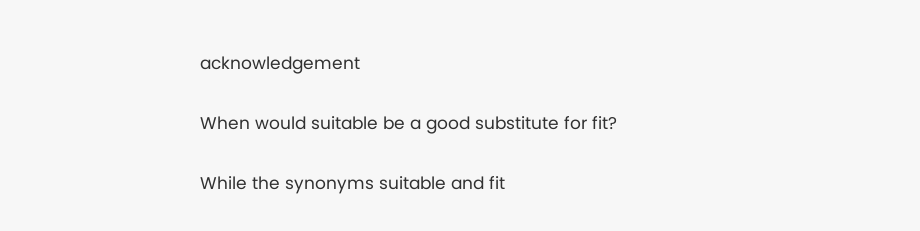acknowledgement

When would suitable be a good substitute for fit?

While the synonyms suitable and fit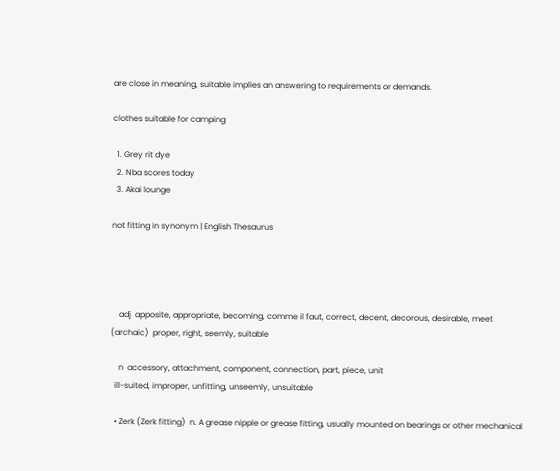are close in meaning, suitable implies an answering to requirements or demands.

clothes suitable for camping

  1. Grey rit dye
  2. Nba scores today
  3. Akai lounge

not fitting in synonym | English Thesaurus




    adj  apposite, appropriate, becoming, comme il faut, correct, decent, decorous, desirable, meet    (archaic)  proper, right, seemly, suitable

    n  accessory, attachment, component, connection, part, piece, unit
  ill-suited, improper, unfitting, unseemly, unsuitable

  • Zerk (Zerk fitting)  n. A grease nipple or grease fitting, usually mounted on bearings or other mechanical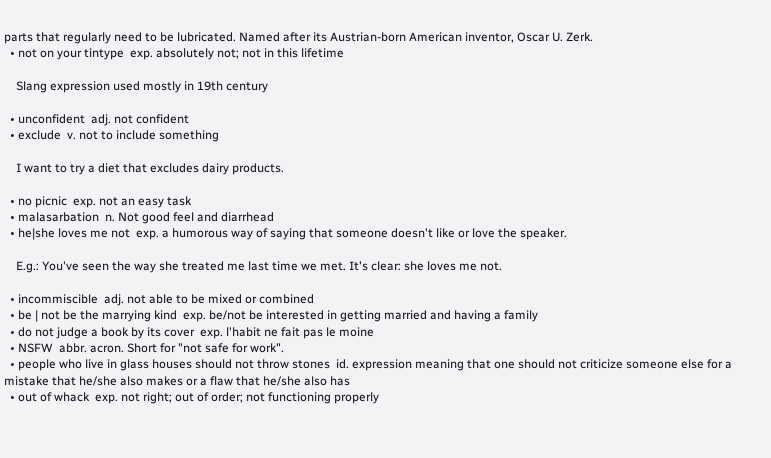parts that regularly need to be lubricated. Named after its Austrian-born American inventor, Oscar U. Zerk.
  • not on your tintype  exp. absolutely not; not in this lifetime

    Slang expression used mostly in 19th century

  • unconfident  adj. not confident
  • exclude  v. not to include something

    I want to try a diet that excludes dairy products.

  • no picnic  exp. not an easy task
  • malasarbation  n. Not good feel and diarrhead
  • he|she loves me not  exp. a humorous way of saying that someone doesn't like or love the speaker.

    E.g.: You've seen the way she treated me last time we met. It's clear: she loves me not.

  • incommiscible  adj. not able to be mixed or combined
  • be | not be the marrying kind  exp. be/not be interested in getting married and having a family
  • do not judge a book by its cover  exp. l'habit ne fait pas le moine
  • NSFW  abbr. acron. Short for "not safe for work".
  • people who live in glass houses should not throw stones  id. expression meaning that one should not criticize someone else for a mistake that he/she also makes or a flaw that he/she also has
  • out of whack  exp. not right; out of order; not functioning properly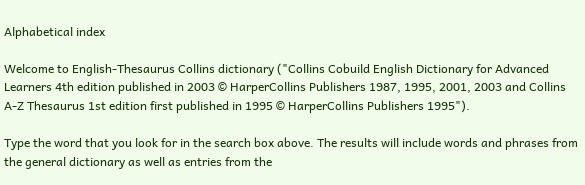Alphabetical index

Welcome to English-Thesaurus Collins dictionary ("Collins Cobuild English Dictionary for Advanced Learners 4th edition published in 2003 © HarperCollins Publishers 1987, 1995, 2001, 2003 and Collins A-Z Thesaurus 1st edition first published in 1995 © HarperCollins Publishers 1995").

Type the word that you look for in the search box above. The results will include words and phrases from the general dictionary as well as entries from the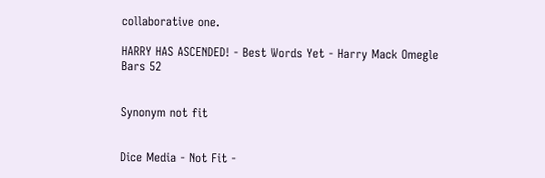collaborative one.

HARRY HAS ASCENDED! - Best Words Yet - Harry Mack Omegle Bars 52


Synonym not fit


Dice Media - Not Fit -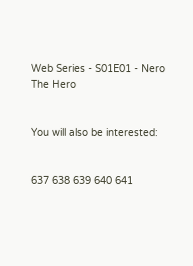Web Series - S01E01 - Nero The Hero


You will also be interested:


637 638 639 640 641